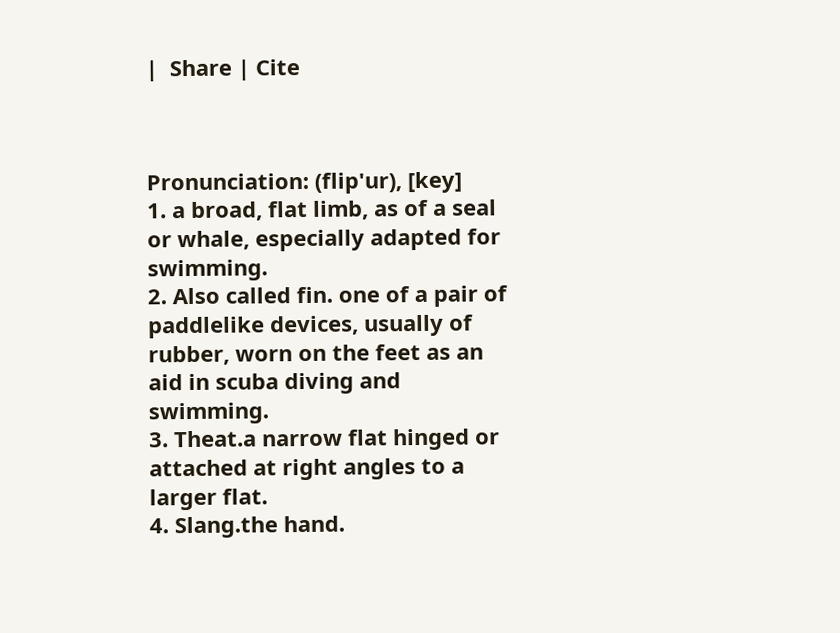|  Share | Cite



Pronunciation: (flip'ur), [key]
1. a broad, flat limb, as of a seal or whale, especially adapted for swimming.
2. Also called fin. one of a pair of paddlelike devices, usually of rubber, worn on the feet as an aid in scuba diving and swimming.
3. Theat.a narrow flat hinged or attached at right angles to a larger flat.
4. Slang.the hand.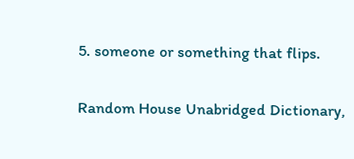5. someone or something that flips.

Random House Unabridged Dictionary,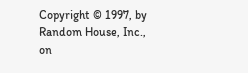Copyright © 1997, by Random House, Inc., on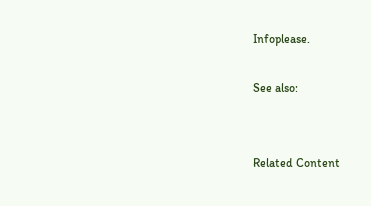Infoplease.

See also:


Related Content